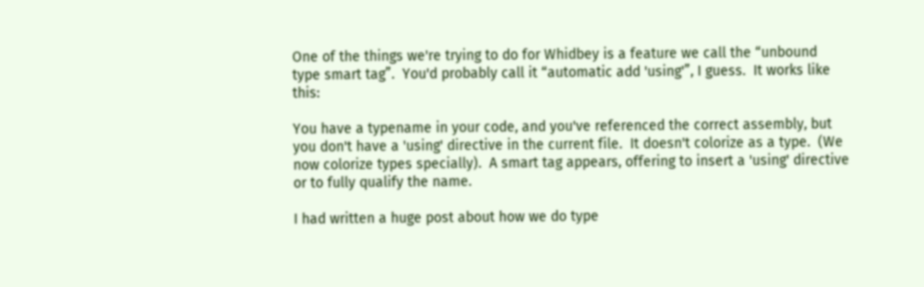One of the things we're trying to do for Whidbey is a feature we call the “unbound type smart tag”.  You'd probably call it “automatic add 'using'”, I guess.  It works like this:

You have a typename in your code, and you've referenced the correct assembly, but you don't have a 'using' directive in the current file.  It doesn't colorize as a type.  (We now colorize types specially).  A smart tag appears, offering to insert a 'using' directive or to fully qualify the name.

I had written a huge post about how we do type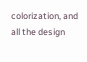colorization, and all the design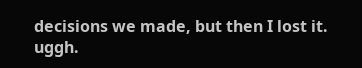decisions we made, but then I lost it.  uggh.